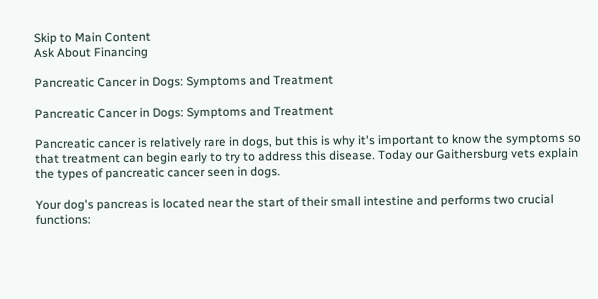Skip to Main Content
Ask About Financing

Pancreatic Cancer in Dogs: Symptoms and Treatment

Pancreatic Cancer in Dogs: Symptoms and Treatment

Pancreatic cancer is relatively rare in dogs, but this is why it's important to know the symptoms so that treatment can begin early to try to address this disease. Today our Gaithersburg vets explain the types of pancreatic cancer seen in dogs.

Your dog's pancreas is located near the start of their small intestine and performs two crucial functions: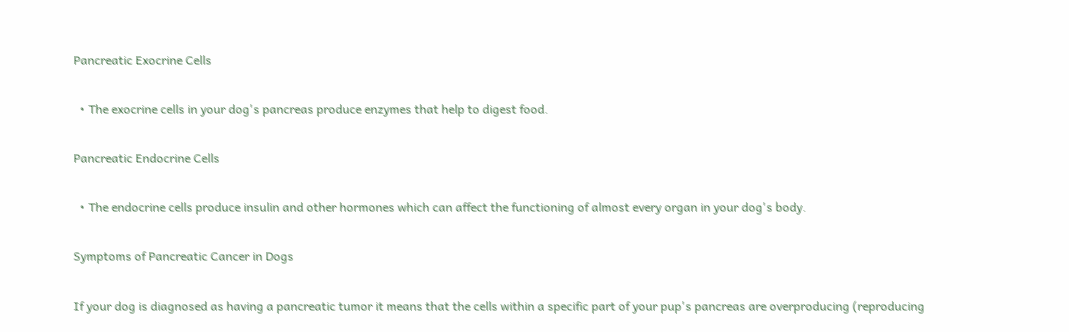Pancreatic Exocrine Cells

  • The exocrine cells in your dog's pancreas produce enzymes that help to digest food.

Pancreatic Endocrine Cells

  • The endocrine cells produce insulin and other hormones which can affect the functioning of almost every organ in your dog's body.

Symptoms of Pancreatic Cancer in Dogs

If your dog is diagnosed as having a pancreatic tumor it means that the cells within a specific part of your pup's pancreas are overproducing (reproducing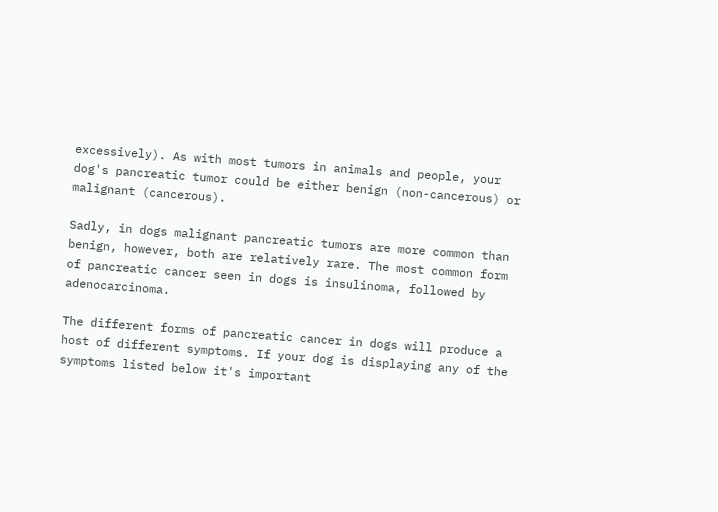excessively). As with most tumors in animals and people, your dog's pancreatic tumor could be either benign (non-cancerous) or malignant (cancerous).

Sadly, in dogs malignant pancreatic tumors are more common than benign, however, both are relatively rare. The most common form of pancreatic cancer seen in dogs is insulinoma, followed by adenocarcinoma.

The different forms of pancreatic cancer in dogs will produce a host of different symptoms. If your dog is displaying any of the symptoms listed below it's important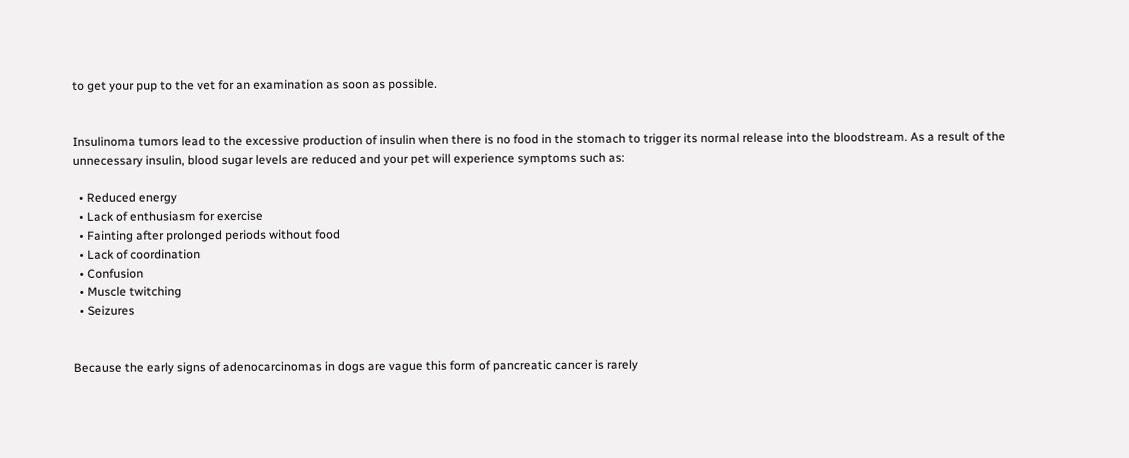to get your pup to the vet for an examination as soon as possible.


Insulinoma tumors lead to the excessive production of insulin when there is no food in the stomach to trigger its normal release into the bloodstream. As a result of the unnecessary insulin, blood sugar levels are reduced and your pet will experience symptoms such as:

  • Reduced energy
  • Lack of enthusiasm for exercise
  • Fainting after prolonged periods without food
  • Lack of coordination
  • Confusion
  • Muscle twitching
  • Seizures


Because the early signs of adenocarcinomas in dogs are vague this form of pancreatic cancer is rarely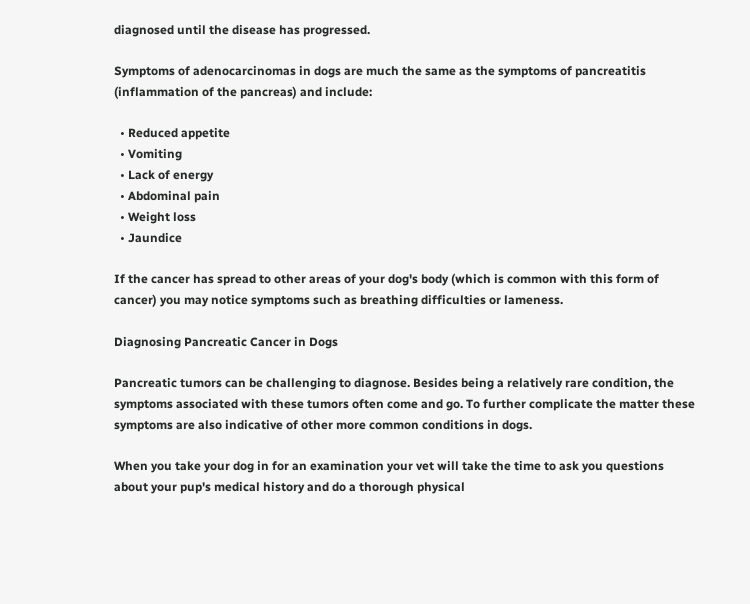diagnosed until the disease has progressed.

Symptoms of adenocarcinomas in dogs are much the same as the symptoms of pancreatitis (inflammation of the pancreas) and include:

  • Reduced appetite
  • Vomiting
  • Lack of energy
  • Abdominal pain
  • Weight loss
  • Jaundice

If the cancer has spread to other areas of your dog's body (which is common with this form of cancer) you may notice symptoms such as breathing difficulties or lameness.

Diagnosing Pancreatic Cancer in Dogs

Pancreatic tumors can be challenging to diagnose. Besides being a relatively rare condition, the symptoms associated with these tumors often come and go. To further complicate the matter these symptoms are also indicative of other more common conditions in dogs.

When you take your dog in for an examination your vet will take the time to ask you questions about your pup's medical history and do a thorough physical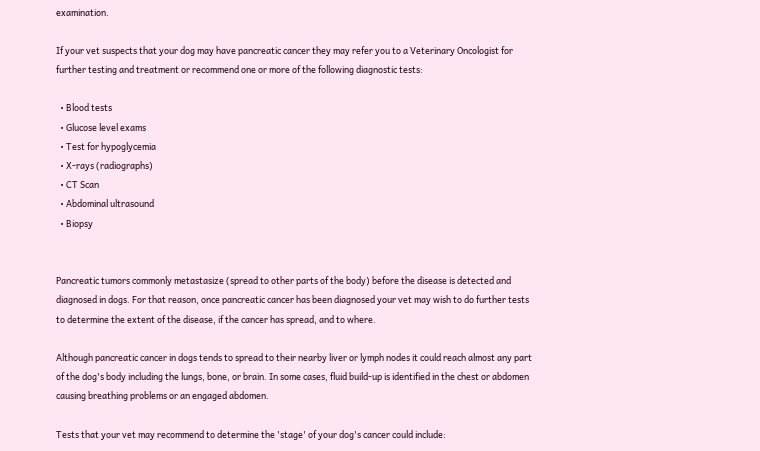examination.

If your vet suspects that your dog may have pancreatic cancer they may refer you to a Veterinary Oncologist for further testing and treatment or recommend one or more of the following diagnostic tests:

  • Blood tests
  • Glucose level exams
  • Test for hypoglycemia
  • X-rays (radiographs)
  • CT Scan
  • Abdominal ultrasound
  • Biopsy


Pancreatic tumors commonly metastasize (spread to other parts of the body) before the disease is detected and diagnosed in dogs. For that reason, once pancreatic cancer has been diagnosed your vet may wish to do further tests to determine the extent of the disease, if the cancer has spread, and to where.

Although pancreatic cancer in dogs tends to spread to their nearby liver or lymph nodes it could reach almost any part of the dog's body including the lungs, bone, or brain. In some cases, fluid build-up is identified in the chest or abdomen causing breathing problems or an engaged abdomen.

Tests that your vet may recommend to determine the 'stage' of your dog's cancer could include: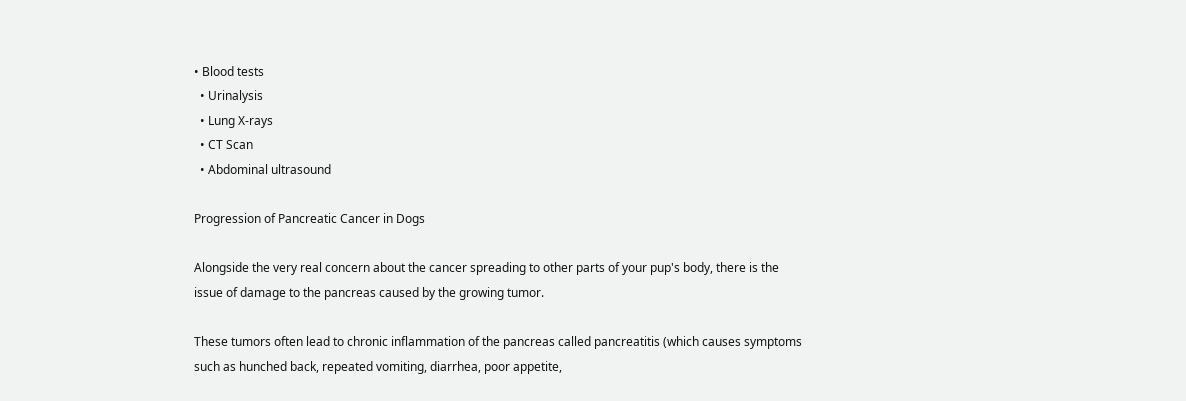• Blood tests
  • Urinalysis
  • Lung X-rays
  • CT Scan
  • Abdominal ultrasound

Progression of Pancreatic Cancer in Dogs

Alongside the very real concern about the cancer spreading to other parts of your pup's body, there is the issue of damage to the pancreas caused by the growing tumor.

These tumors often lead to chronic inflammation of the pancreas called pancreatitis (which causes symptoms such as hunched back, repeated vomiting, diarrhea, poor appetite,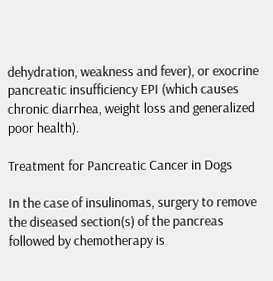dehydration, weakness and fever), or exocrine pancreatic insufficiency EPI (which causes chronic diarrhea, weight loss and generalized poor health).

Treatment for Pancreatic Cancer in Dogs

In the case of insulinomas, surgery to remove the diseased section(s) of the pancreas followed by chemotherapy is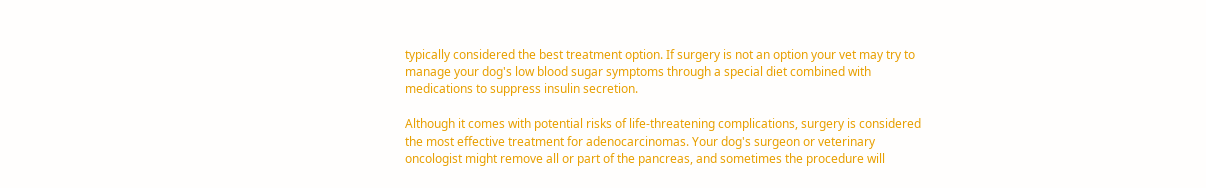typically considered the best treatment option. If surgery is not an option your vet may try to manage your dog's low blood sugar symptoms through a special diet combined with medications to suppress insulin secretion.

Although it comes with potential risks of life-threatening complications, surgery is considered the most effective treatment for adenocarcinomas. Your dog's surgeon or veterinary oncologist might remove all or part of the pancreas, and sometimes the procedure will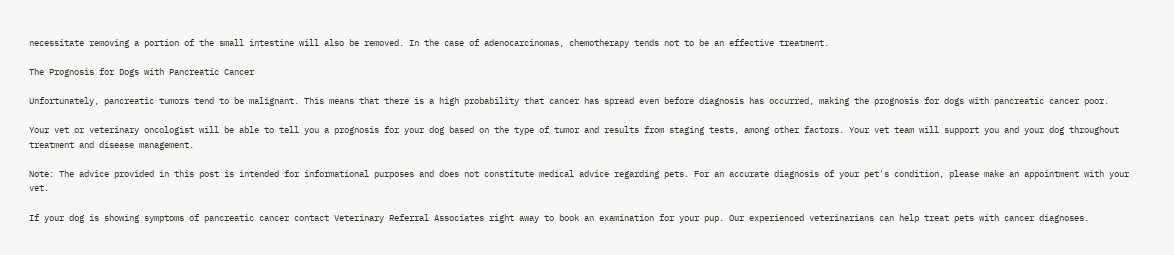necessitate removing a portion of the small intestine will also be removed. In the case of adenocarcinomas, chemotherapy tends not to be an effective treatment.

The Prognosis for Dogs with Pancreatic Cancer

Unfortunately, pancreatic tumors tend to be malignant. This means that there is a high probability that cancer has spread even before diagnosis has occurred, making the prognosis for dogs with pancreatic cancer poor.

Your vet or veterinary oncologist will be able to tell you a prognosis for your dog based on the type of tumor and results from staging tests, among other factors. Your vet team will support you and your dog throughout treatment and disease management.

Note: The advice provided in this post is intended for informational purposes and does not constitute medical advice regarding pets. For an accurate diagnosis of your pet's condition, please make an appointment with your vet.

If your dog is showing symptoms of pancreatic cancer contact Veterinary Referral Associates right away to book an examination for your pup. Our experienced veterinarians can help treat pets with cancer diagnoses.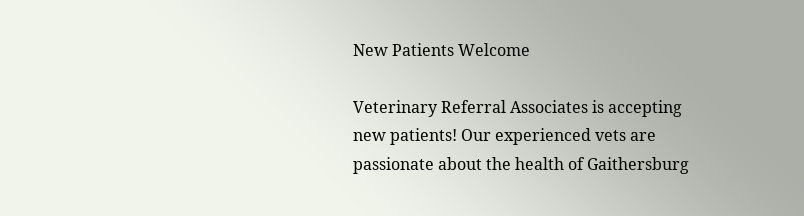New Patients Welcome

Veterinary Referral Associates is accepting new patients! Our experienced vets are passionate about the health of Gaithersburg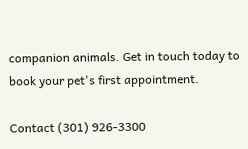companion animals. Get in touch today to book your pet's first appointment.

Contact (301) 926-3300